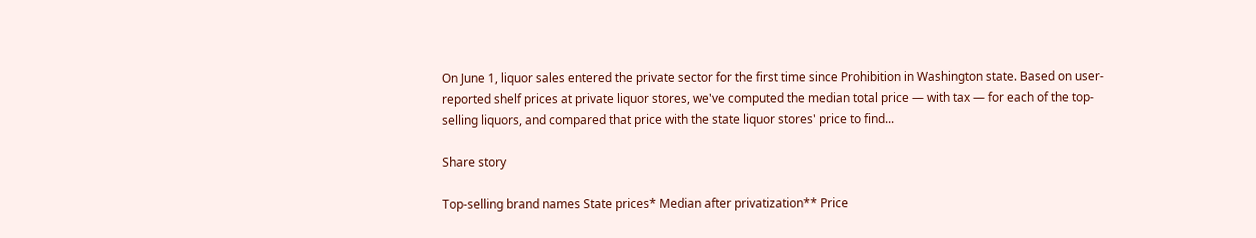On June 1, liquor sales entered the private sector for the first time since Prohibition in Washington state. Based on user-reported shelf prices at private liquor stores, we've computed the median total price — with tax — for each of the top-selling liquors, and compared that price with the state liquor stores' price to find...

Share story

Top-selling brand names State prices* Median after privatization** Price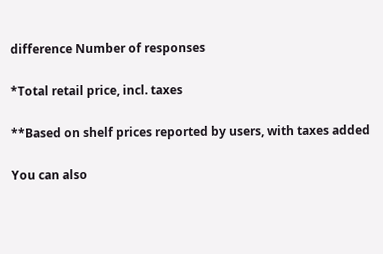difference Number of responses

*Total retail price, incl. taxes

**Based on shelf prices reported by users, with taxes added

You can also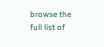browse the full list of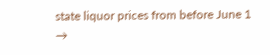state liquor prices from before June 1 →